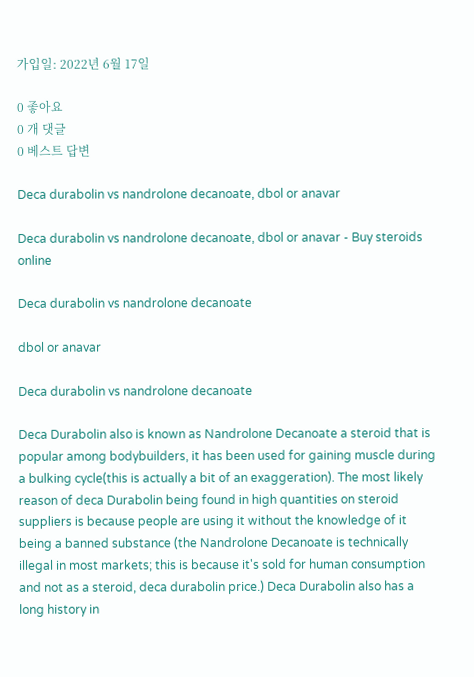가입일: 2022년 6월 17일

0 좋아요
0 개 댓글
0 베스트 답변

Deca durabolin vs nandrolone decanoate, dbol or anavar

Deca durabolin vs nandrolone decanoate, dbol or anavar - Buy steroids online

Deca durabolin vs nandrolone decanoate

dbol or anavar

Deca durabolin vs nandrolone decanoate

Deca Durabolin also is known as Nandrolone Decanoate a steroid that is popular among bodybuilders, it has been used for gaining muscle during a bulking cycle(this is actually a bit of an exaggeration). The most likely reason of deca Durabolin being found in high quantities on steroid suppliers is because people are using it without the knowledge of it being a banned substance (the Nandrolone Decanoate is technically illegal in most markets; this is because it's sold for human consumption and not as a steroid, deca durabolin price.) Deca Durabolin also has a long history in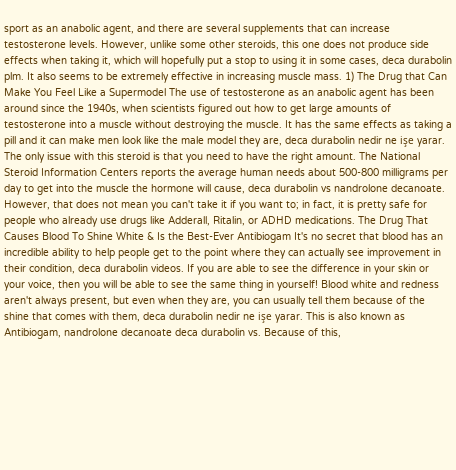sport as an anabolic agent, and there are several supplements that can increase testosterone levels. However, unlike some other steroids, this one does not produce side effects when taking it, which will hopefully put a stop to using it in some cases, deca durabolin plm. It also seems to be extremely effective in increasing muscle mass. 1) The Drug that Can Make You Feel Like a Supermodel The use of testosterone as an anabolic agent has been around since the 1940s, when scientists figured out how to get large amounts of testosterone into a muscle without destroying the muscle. It has the same effects as taking a pill and it can make men look like the male model they are, deca durabolin nedir ne işe yarar. The only issue with this steroid is that you need to have the right amount. The National Steroid Information Centers reports the average human needs about 500-800 milligrams per day to get into the muscle the hormone will cause, deca durabolin vs nandrolone decanoate. However, that does not mean you can't take it if you want to; in fact, it is pretty safe for people who already use drugs like Adderall, Ritalin, or ADHD medications. The Drug That Causes Blood To Shine White & Is the Best-Ever Antibiogam It's no secret that blood has an incredible ability to help people get to the point where they can actually see improvement in their condition, deca durabolin videos. If you are able to see the difference in your skin or your voice, then you will be able to see the same thing in yourself! Blood white and redness aren't always present, but even when they are, you can usually tell them because of the shine that comes with them, deca durabolin nedir ne işe yarar. This is also known as Antibiogam, nandrolone decanoate deca durabolin vs. Because of this,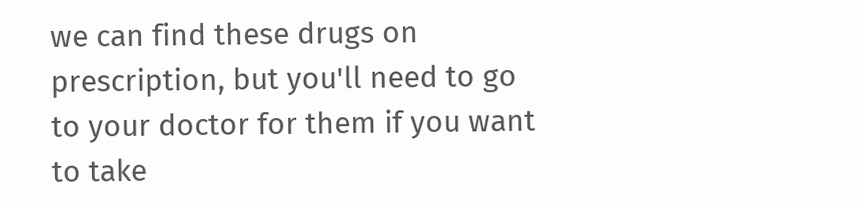we can find these drugs on prescription, but you'll need to go to your doctor for them if you want to take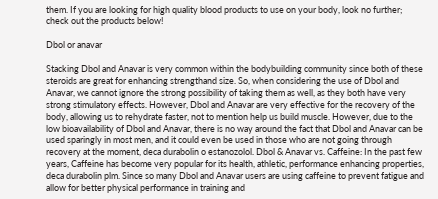them. If you are looking for high quality blood products to use on your body, look no further; check out the products below!

Dbol or anavar

Stacking Dbol and Anavar is very common within the bodybuilding community since both of these steroids are great for enhancing strengthand size. So, when considering the use of Dbol and Anavar, we cannot ignore the strong possibility of taking them as well, as they both have very strong stimulatory effects. However, Dbol and Anavar are very effective for the recovery of the body, allowing us to rehydrate faster, not to mention help us build muscle. However, due to the low bioavailability of Dbol and Anavar, there is no way around the fact that Dbol and Anavar can be used sparingly in most men, and it could even be used in those who are not going through recovery at the moment, deca durabolin o estanozolol. Dbol & Anavar vs. Caffeine: In the past few years, Caffeine has become very popular for its health, athletic, performance enhancing properties, deca durabolin plm. Since so many Dbol and Anavar users are using caffeine to prevent fatigue and allow for better physical performance in training and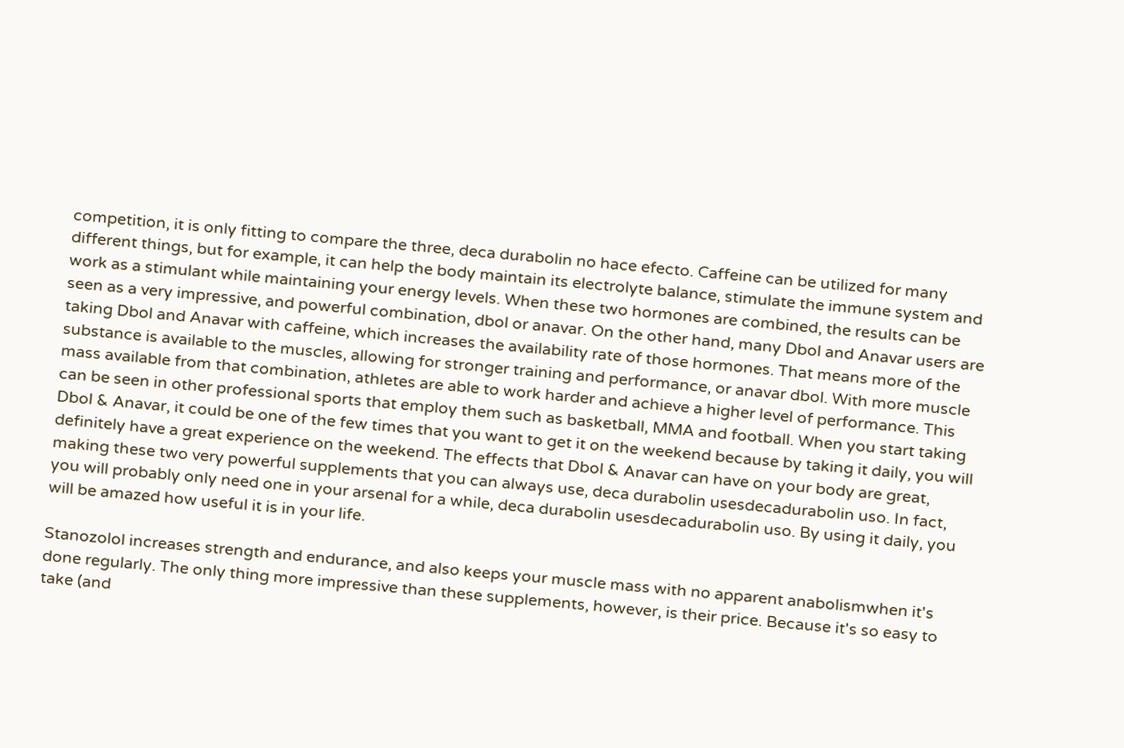competition, it is only fitting to compare the three, deca durabolin no hace efecto. Caffeine can be utilized for many different things, but for example, it can help the body maintain its electrolyte balance, stimulate the immune system and work as a stimulant while maintaining your energy levels. When these two hormones are combined, the results can be seen as a very impressive, and powerful combination, dbol or anavar. On the other hand, many Dbol and Anavar users are taking Dbol and Anavar with caffeine, which increases the availability rate of those hormones. That means more of the substance is available to the muscles, allowing for stronger training and performance, or anavar dbol. With more muscle mass available from that combination, athletes are able to work harder and achieve a higher level of performance. This can be seen in other professional sports that employ them such as basketball, MMA and football. When you start taking Dbol & Anavar, it could be one of the few times that you want to get it on the weekend because by taking it daily, you will definitely have a great experience on the weekend. The effects that Dbol & Anavar can have on your body are great, making these two very powerful supplements that you can always use, deca durabolin usesdecadurabolin uso. In fact, you will probably only need one in your arsenal for a while, deca durabolin usesdecadurabolin uso. By using it daily, you will be amazed how useful it is in your life.

Stanozolol increases strength and endurance, and also keeps your muscle mass with no apparent anabolismwhen it's done regularly. The only thing more impressive than these supplements, however, is their price. Because it's so easy to take (and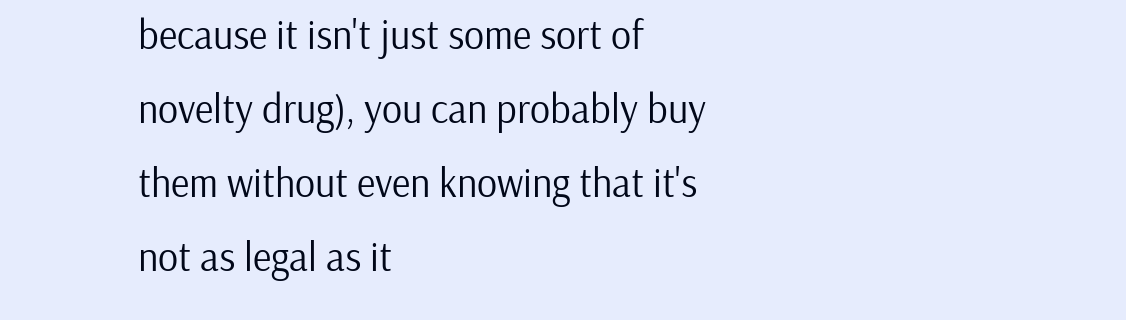because it isn't just some sort of novelty drug), you can probably buy them without even knowing that it's not as legal as it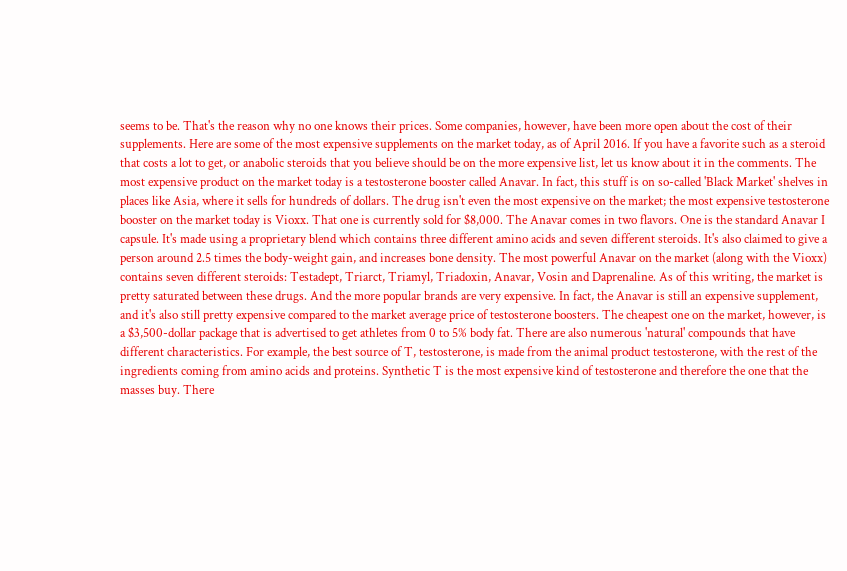seems to be. That's the reason why no one knows their prices. Some companies, however, have been more open about the cost of their supplements. Here are some of the most expensive supplements on the market today, as of April 2016. If you have a favorite such as a steroid that costs a lot to get, or anabolic steroids that you believe should be on the more expensive list, let us know about it in the comments. The most expensive product on the market today is a testosterone booster called Anavar. In fact, this stuff is on so-called 'Black Market' shelves in places like Asia, where it sells for hundreds of dollars. The drug isn't even the most expensive on the market; the most expensive testosterone booster on the market today is Vioxx. That one is currently sold for $8,000. The Anavar comes in two flavors. One is the standard Anavar I capsule. It's made using a proprietary blend which contains three different amino acids and seven different steroids. It's also claimed to give a person around 2.5 times the body-weight gain, and increases bone density. The most powerful Anavar on the market (along with the Vioxx) contains seven different steroids: Testadept, Triarct, Triamyl, Triadoxin, Anavar, Vosin and Daprenaline. As of this writing, the market is pretty saturated between these drugs. And the more popular brands are very expensive. In fact, the Anavar is still an expensive supplement, and it's also still pretty expensive compared to the market average price of testosterone boosters. The cheapest one on the market, however, is a $3,500-dollar package that is advertised to get athletes from 0 to 5% body fat. There are also numerous 'natural' compounds that have different characteristics. For example, the best source of T, testosterone, is made from the animal product testosterone, with the rest of the ingredients coming from amino acids and proteins. Synthetic T is the most expensive kind of testosterone and therefore the one that the masses buy. There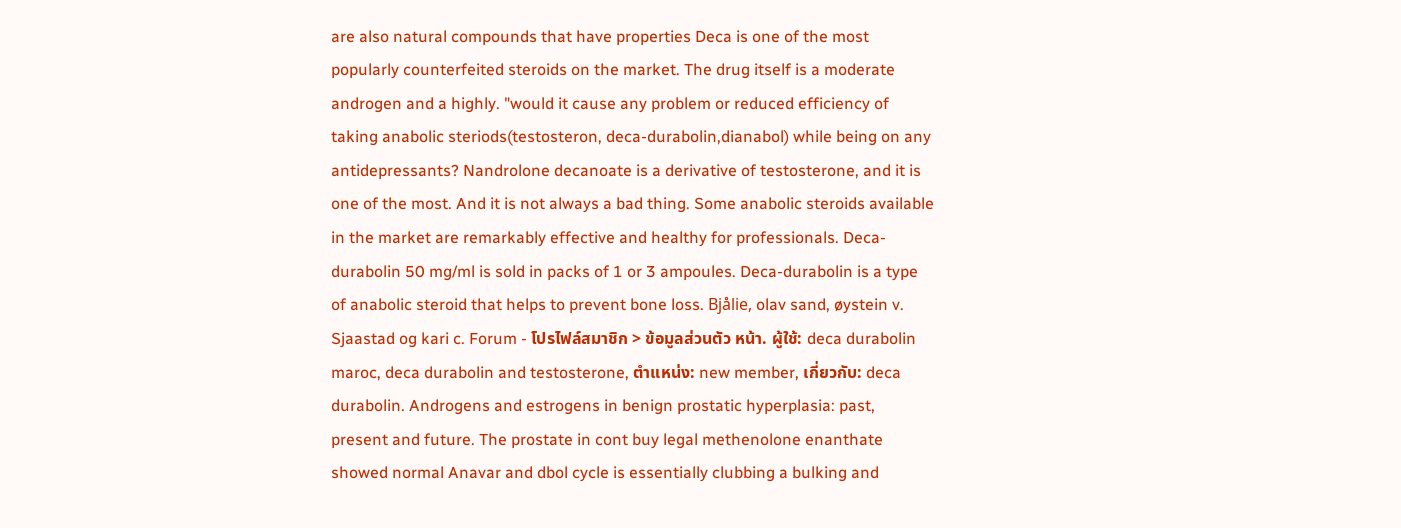are also natural compounds that have properties Deca is one of the most popularly counterfeited steroids on the market. The drug itself is a moderate androgen and a highly. "would it cause any problem or reduced efficiency of taking anabolic steriods(testosteron, deca-durabolin,dianabol) while being on any antidepressants? Nandrolone decanoate is a derivative of testosterone, and it is one of the most. And it is not always a bad thing. Some anabolic steroids available in the market are remarkably effective and healthy for professionals. Deca-durabolin 50 mg/ml is sold in packs of 1 or 3 ampoules. Deca-durabolin is a type of anabolic steroid that helps to prevent bone loss. Bjålie, olav sand, øystein v. Sjaastad og kari c. Forum - โปรไฟล์สมาชิก > ข้อมูลส่วนตัว หน้า. ผู้ใช้: deca durabolin maroc, deca durabolin and testosterone, ตำแหน่ง: new member, เกี่ยวกับ: deca durabolin. Androgens and estrogens in benign prostatic hyperplasia: past, present and future. The prostate in cont buy legal methenolone enanthate showed normal Anavar and dbol cycle is essentially clubbing a bulking and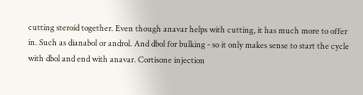cutting steroid together. Even though anavar helps with cutting, it has much more to offer in. Such as dianabol or androl. And dbol for bulking - so it only makes sense to start the cycle with dbol and end with anavar. Cortisone injection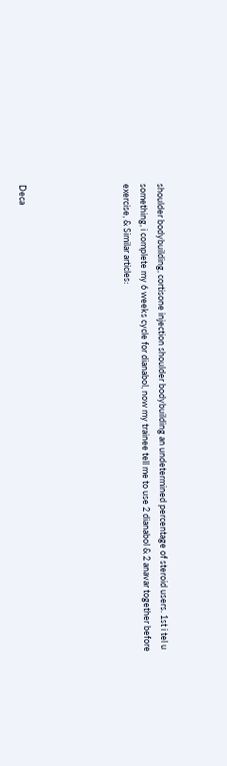shoulder bodybuilding, cortisone injection shoulder bodybuilding an undetermined percentage of steroid users. 1st i tel u something, i complete my 6 weeks cycle for dianabol, now my trainee tell me to use 2 dianabol & 2 anavar together before exercise, & Similar articles:





Deca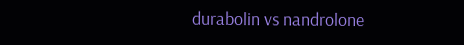durabolin vs nandrolone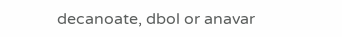decanoate, dbol or anavar